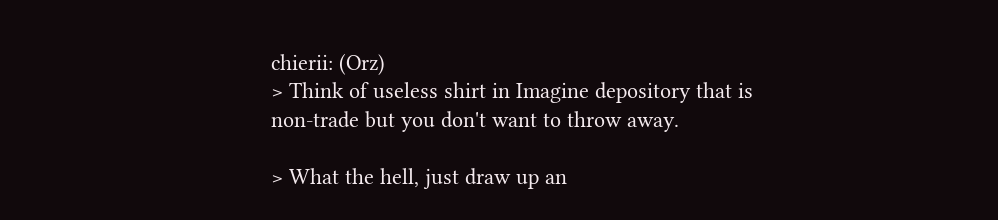chierii: (Orz)
> Think of useless shirt in Imagine depository that is non-trade but you don't want to throw away.

> What the hell, just draw up an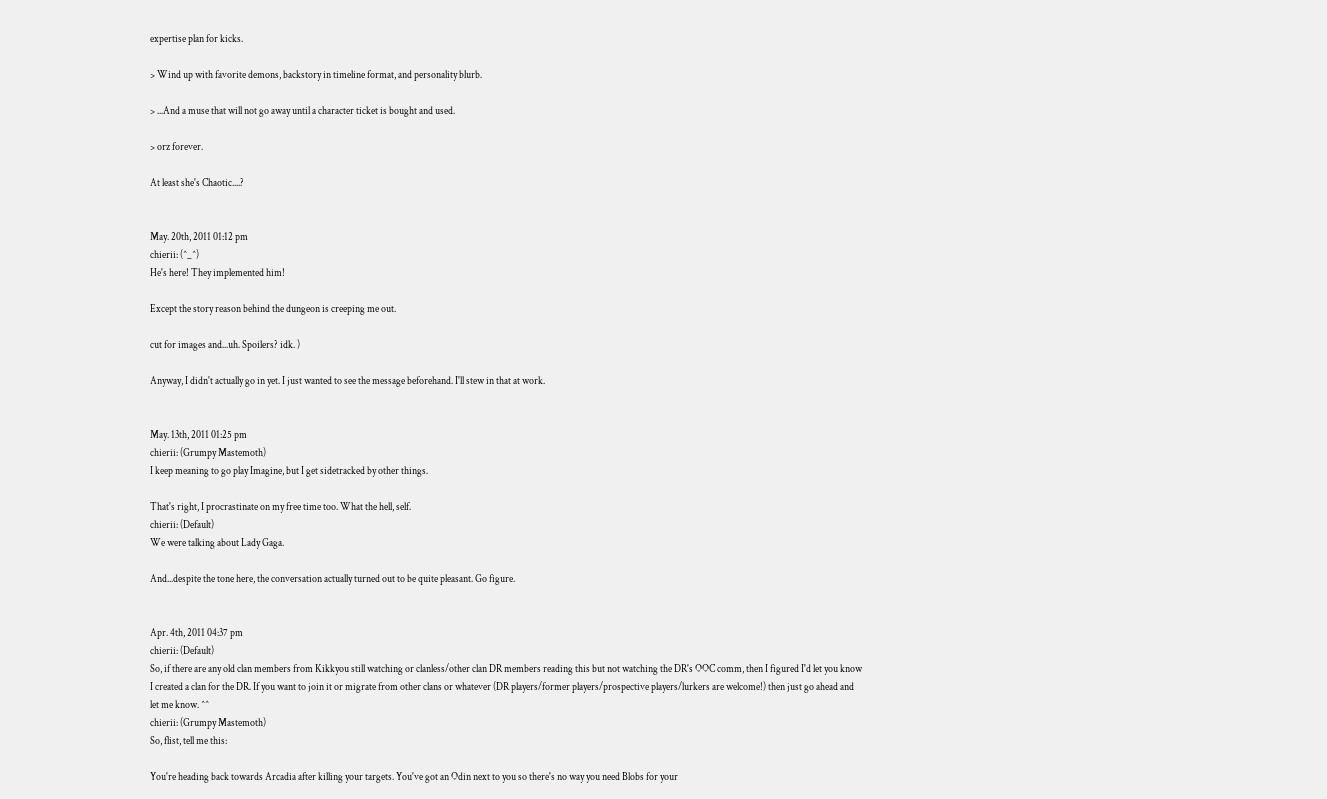expertise plan for kicks.

> Wind up with favorite demons, backstory in timeline format, and personality blurb.

> ...And a muse that will not go away until a character ticket is bought and used.

> orz forever.

At least she's Chaotic....?


May. 20th, 2011 01:12 pm
chierii: (^_^)
He's here! They implemented him!

Except the story reason behind the dungeon is creeping me out.

cut for images and...uh. Spoilers? idk. )

Anyway, I didn't actually go in yet. I just wanted to see the message beforehand. I'll stew in that at work.


May. 13th, 2011 01:25 pm
chierii: (Grumpy Mastemoth)
I keep meaning to go play Imagine, but I get sidetracked by other things.

That's right, I procrastinate on my free time too. What the hell, self.
chierii: (Default)
We were talking about Lady Gaga.

And...despite the tone here, the conversation actually turned out to be quite pleasant. Go figure.


Apr. 4th, 2011 04:37 pm
chierii: (Default)
So, if there are any old clan members from Kikkyou still watching or clanless/other clan DR members reading this but not watching the DR's OOC comm, then I figured I'd let you know I created a clan for the DR. If you want to join it or migrate from other clans or whatever (DR players/former players/prospective players/lurkers are welcome!) then just go ahead and let me know. ^^
chierii: (Grumpy Mastemoth)
So, flist, tell me this:

You're heading back towards Arcadia after killing your targets. You've got an Odin next to you so there's no way you need Blobs for your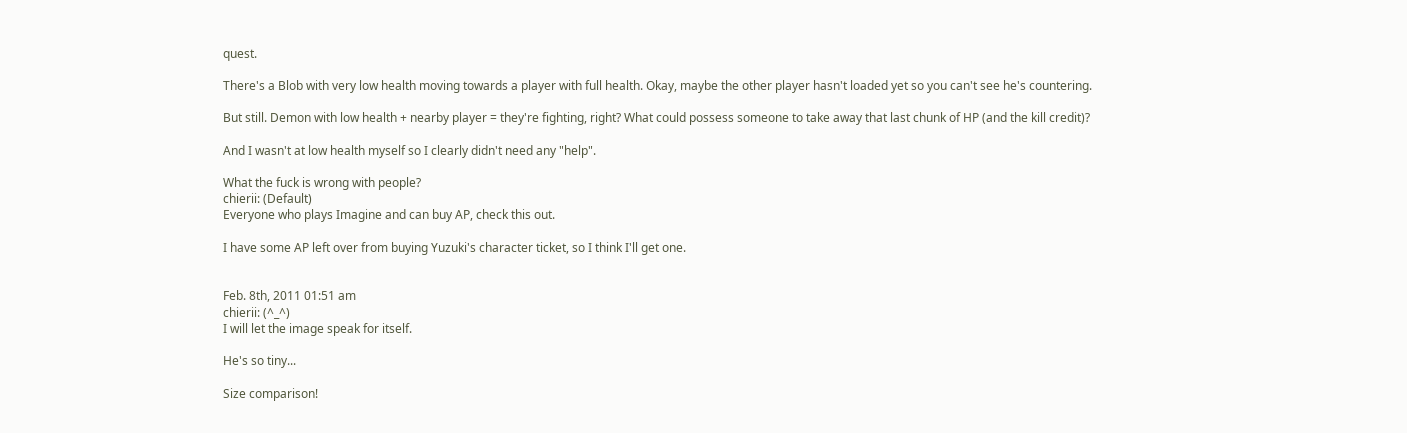quest.

There's a Blob with very low health moving towards a player with full health. Okay, maybe the other player hasn't loaded yet so you can't see he's countering.

But still. Demon with low health + nearby player = they're fighting, right? What could possess someone to take away that last chunk of HP (and the kill credit)?

And I wasn't at low health myself so I clearly didn't need any "help".

What the fuck is wrong with people?
chierii: (Default)
Everyone who plays Imagine and can buy AP, check this out.

I have some AP left over from buying Yuzuki's character ticket, so I think I'll get one.


Feb. 8th, 2011 01:51 am
chierii: (^_^)
I will let the image speak for itself.

He's so tiny...

Size comparison!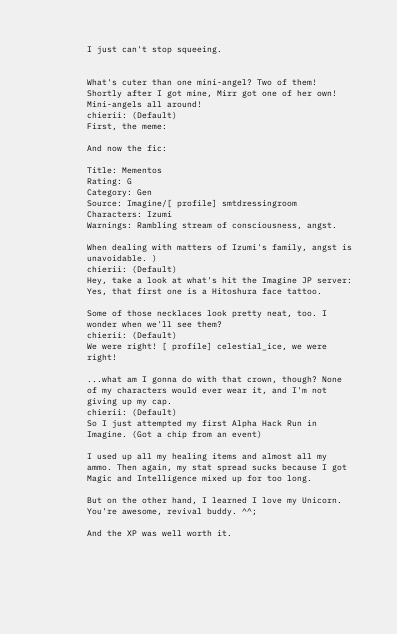I just can't stop squeeing.


What's cuter than one mini-angel? Two of them! Shortly after I got mine, Mirr got one of her own! Mini-angels all around!
chierii: (Default)
First, the meme:

And now the fic:

Title: Mementos
Rating: G
Category: Gen
Source: Imagine/[ profile] smtdressingroom
Characters: Izumi
Warnings: Rambling stream of consciousness, angst.

When dealing with matters of Izumi's family, angst is unavoidable. )
chierii: (Default)
Hey, take a look at what's hit the Imagine JP server: Yes, that first one is a Hitoshura face tattoo.

Some of those necklaces look pretty neat, too. I wonder when we'll see them?
chierii: (Default)
We were right! [ profile] celestial_ice, we were right!

...what am I gonna do with that crown, though? None of my characters would ever wear it, and I'm not giving up my cap.
chierii: (Default)
So I just attempted my first Alpha Hack Run in Imagine. (Got a chip from an event)

I used up all my healing items and almost all my ammo. Then again, my stat spread sucks because I got Magic and Intelligence mixed up for too long.

But on the other hand, I learned I love my Unicorn. You're awesome, revival buddy. ^^;

And the XP was well worth it.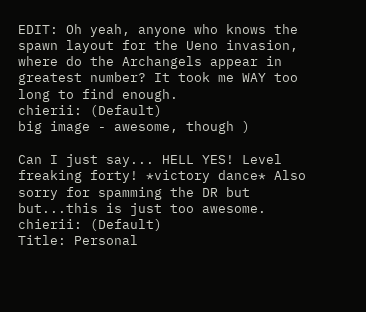EDIT: Oh yeah, anyone who knows the spawn layout for the Ueno invasion, where do the Archangels appear in greatest number? It took me WAY too long to find enough.
chierii: (Default)
big image - awesome, though )

Can I just say... HELL YES! Level freaking forty! *victory dance* Also sorry for spamming the DR but but...this is just too awesome.
chierii: (Default)
Title: Personal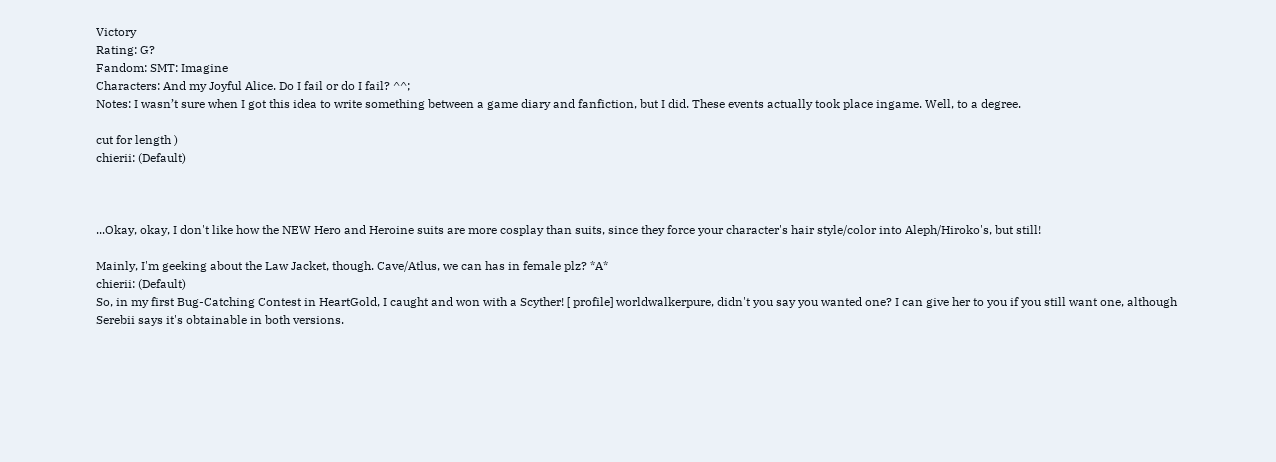Victory
Rating: G?
Fandom: SMT: Imagine
Characters: And my Joyful Alice. Do I fail or do I fail? ^^;
Notes: I wasn’t sure when I got this idea to write something between a game diary and fanfiction, but I did. These events actually took place ingame. Well, to a degree.

cut for length )
chierii: (Default)



...Okay, okay, I don't like how the NEW Hero and Heroine suits are more cosplay than suits, since they force your character's hair style/color into Aleph/Hiroko's, but still!

Mainly, I'm geeking about the Law Jacket, though. Cave/Atlus, we can has in female plz? *A*
chierii: (Default)
So, in my first Bug-Catching Contest in HeartGold, I caught and won with a Scyther! [ profile] worldwalkerpure, didn't you say you wanted one? I can give her to you if you still want one, although Serebii says it's obtainable in both versions.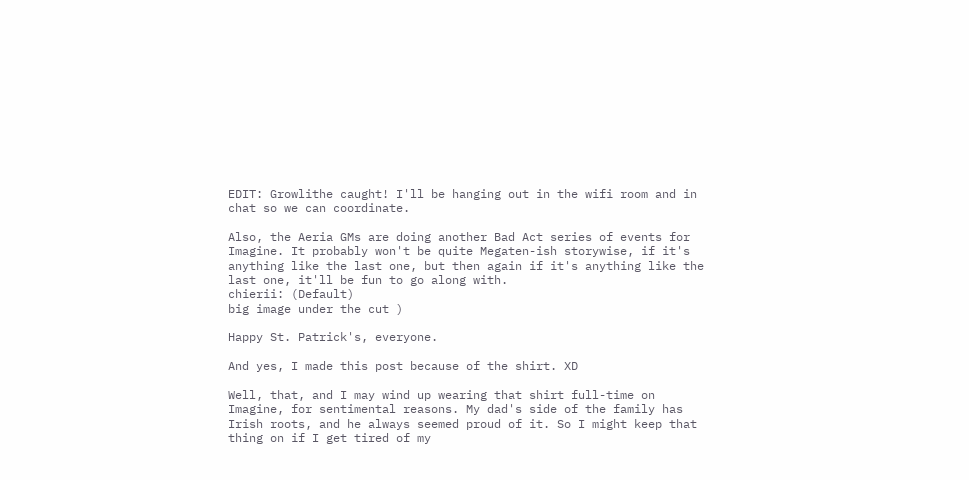EDIT: Growlithe caught! I'll be hanging out in the wifi room and in chat so we can coordinate.

Also, the Aeria GMs are doing another Bad Act series of events for Imagine. It probably won't be quite Megaten-ish storywise, if it's anything like the last one, but then again if it's anything like the last one, it'll be fun to go along with.
chierii: (Default)
big image under the cut )

Happy St. Patrick's, everyone.

And yes, I made this post because of the shirt. XD

Well, that, and I may wind up wearing that shirt full-time on Imagine, for sentimental reasons. My dad's side of the family has Irish roots, and he always seemed proud of it. So I might keep that thing on if I get tired of my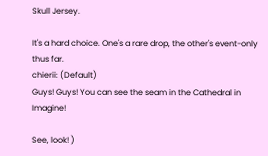Skull Jersey.

It's a hard choice. One's a rare drop, the other's event-only thus far.
chierii: (Default)
Guys! Guys! You can see the seam in the Cathedral in Imagine!

See, look! )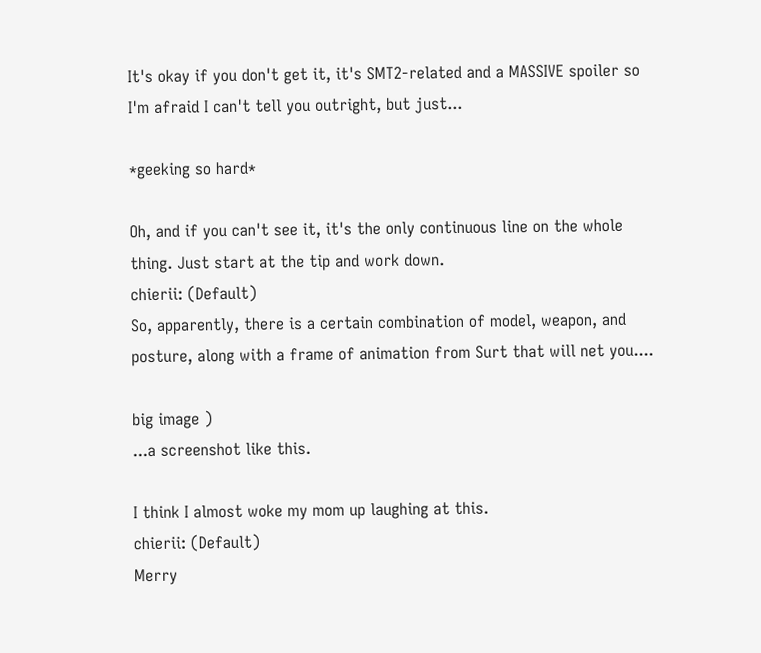It's okay if you don't get it, it's SMT2-related and a MASSIVE spoiler so I'm afraid I can't tell you outright, but just...

*geeking so hard*

Oh, and if you can't see it, it's the only continuous line on the whole thing. Just start at the tip and work down.
chierii: (Default)
So, apparently, there is a certain combination of model, weapon, and posture, along with a frame of animation from Surt that will net you....

big image )
...a screenshot like this.

I think I almost woke my mom up laughing at this.
chierii: (Default)
Merry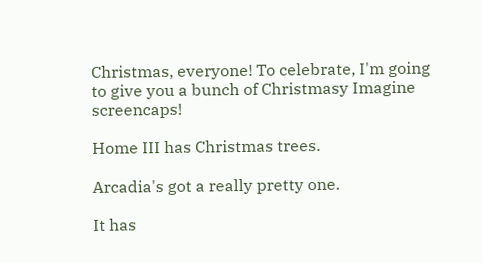Christmas, everyone! To celebrate, I'm going to give you a bunch of Christmasy Imagine screencaps!

Home III has Christmas trees.

Arcadia's got a really pretty one.

It has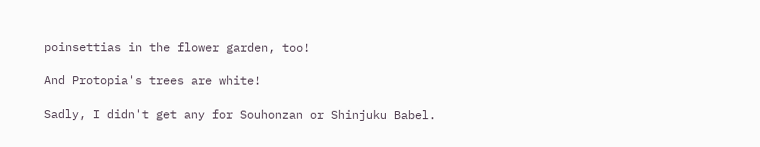poinsettias in the flower garden, too!

And Protopia's trees are white!

Sadly, I didn't get any for Souhonzan or Shinjuku Babel.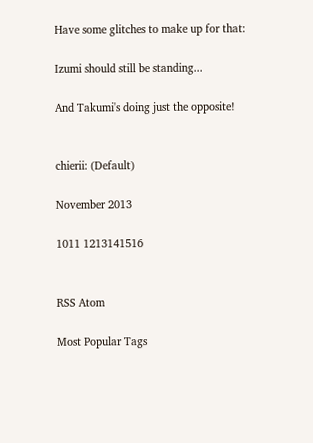Have some glitches to make up for that:

Izumi should still be standing...

And Takumi's doing just the opposite!


chierii: (Default)

November 2013

1011 1213141516


RSS Atom

Most Popular Tags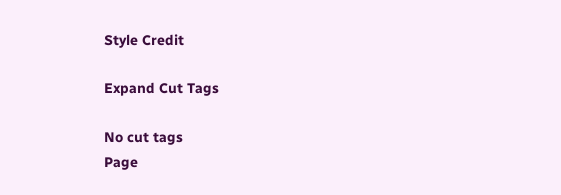Style Credit

Expand Cut Tags

No cut tags
Page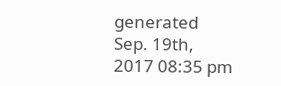generated Sep. 19th, 2017 08:35 pm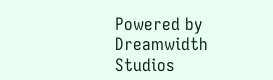Powered by Dreamwidth Studios